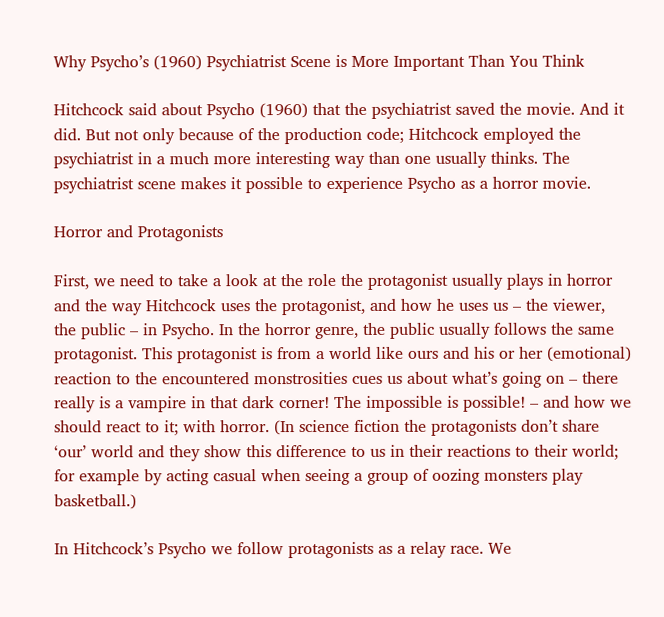Why Psycho’s (1960) Psychiatrist Scene is More Important Than You Think

Hitchcock said about Psycho (1960) that the psychiatrist saved the movie. And it did. But not only because of the production code; Hitchcock employed the psychiatrist in a much more interesting way than one usually thinks. The psychiatrist scene makes it possible to experience Psycho as a horror movie.

Horror and Protagonists

First, we need to take a look at the role the protagonist usually plays in horror and the way Hitchcock uses the protagonist, and how he uses us – the viewer, the public – in Psycho. In the horror genre, the public usually follows the same protagonist. This protagonist is from a world like ours and his or her (emotional) reaction to the encountered monstrosities cues us about what’s going on – there really is a vampire in that dark corner! The impossible is possible! – and how we should react to it; with horror. (In science fiction the protagonists don’t share ‘our’ world and they show this difference to us in their reactions to their world; for example by acting casual when seeing a group of oozing monsters play basketball.)

In Hitchcock’s Psycho we follow protagonists as a relay race. We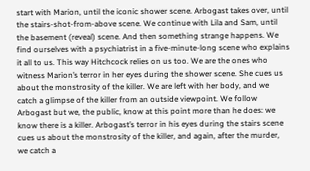start with Marion, until the iconic shower scene. Arbogast takes over, until the stairs-shot-from-above scene. We continue with Lila and Sam, until the basement (reveal) scene. And then something strange happens. We find ourselves with a psychiatrist in a five-minute-long scene who explains it all to us. This way Hitchcock relies on us too. We are the ones who witness Marion’s terror in her eyes during the shower scene. She cues us about the monstrosity of the killer. We are left with her body, and we catch a glimpse of the killer from an outside viewpoint. We follow Arbogast but we, the public, know at this point more than he does: we know there is a killer. Arbogast’s terror in his eyes during the stairs scene cues us about the monstrosity of the killer, and again, after the murder, we catch a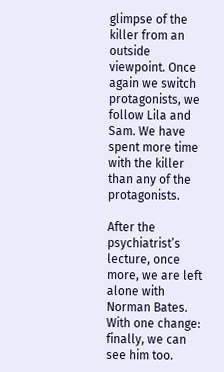glimpse of the killer from an outside viewpoint. Once again we switch protagonists, we follow Lila and Sam. We have spent more time with the killer than any of the protagonists.

After the psychiatrist’s lecture, once more, we are left alone with Norman Bates. With one change: finally, we can see him too.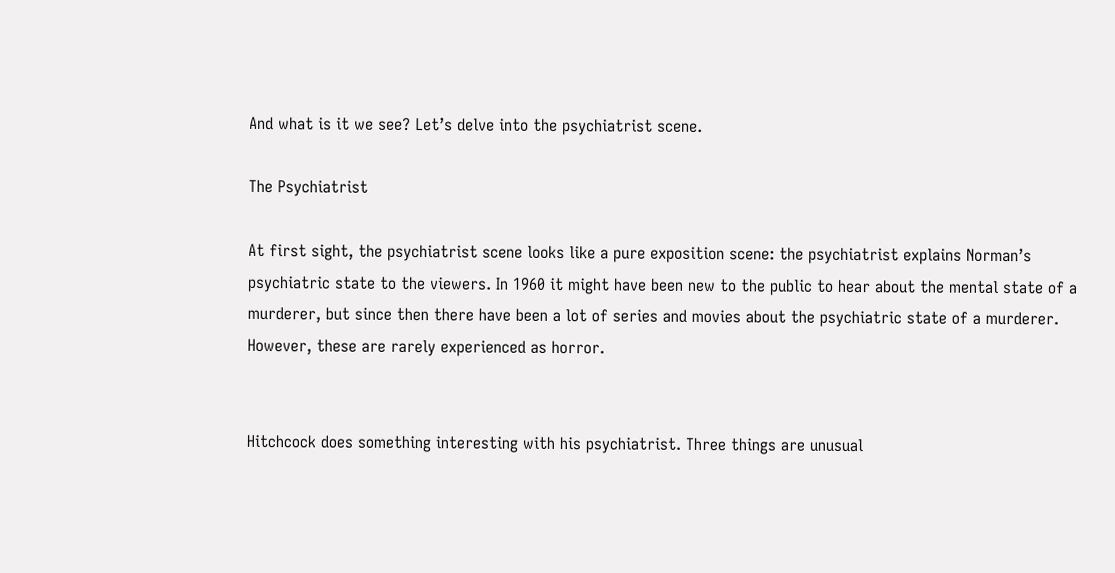And what is it we see? Let’s delve into the psychiatrist scene.

The Psychiatrist

At first sight, the psychiatrist scene looks like a pure exposition scene: the psychiatrist explains Norman’s psychiatric state to the viewers. In 1960 it might have been new to the public to hear about the mental state of a murderer, but since then there have been a lot of series and movies about the psychiatric state of a murderer. However, these are rarely experienced as horror.


Hitchcock does something interesting with his psychiatrist. Three things are unusual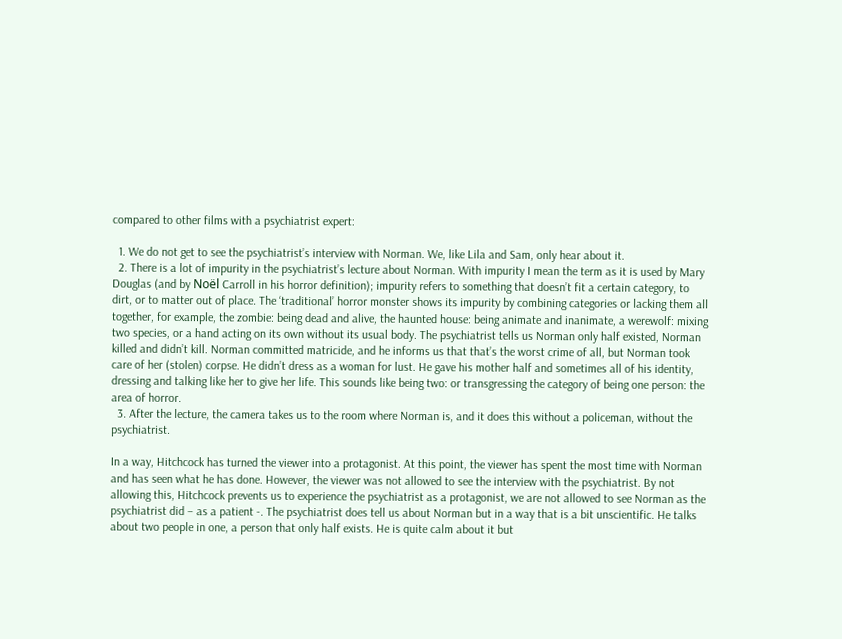compared to other films with a psychiatrist expert:

  1. We do not get to see the psychiatrist’s interview with Norman. We, like Lila and Sam, only hear about it.
  2. There is a lot of impurity in the psychiatrist’s lecture about Norman. With impurity I mean the term as it is used by Mary Douglas (and by Noël Carroll in his horror definition); impurity refers to something that doesn’t fit a certain category, to dirt, or to matter out of place. The ‘traditional’ horror monster shows its impurity by combining categories or lacking them all together, for example, the zombie: being dead and alive, the haunted house: being animate and inanimate, a werewolf: mixing two species, or a hand acting on its own without its usual body. The psychiatrist tells us Norman only half existed, Norman killed and didn’t kill. Norman committed matricide, and he informs us that that’s the worst crime of all, but Norman took care of her (stolen) corpse. He didn’t dress as a woman for lust. He gave his mother half and sometimes all of his identity, dressing and talking like her to give her life. This sounds like being two: or transgressing the category of being one person: the area of horror.
  3. After the lecture, the camera takes us to the room where Norman is, and it does this without a policeman, without the psychiatrist.

In a way, Hitchcock has turned the viewer into a protagonist. At this point, the viewer has spent the most time with Norman and has seen what he has done. However, the viewer was not allowed to see the interview with the psychiatrist. By not allowing this, Hitchcock prevents us to experience the psychiatrist as a protagonist, we are not allowed to see Norman as the psychiatrist did – as a patient -. The psychiatrist does tell us about Norman but in a way that is a bit unscientific. He talks about two people in one, a person that only half exists. He is quite calm about it but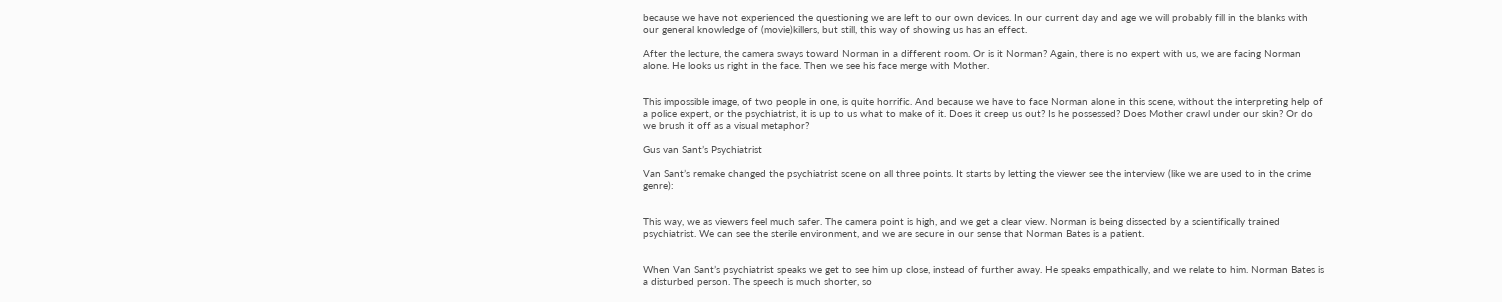because we have not experienced the questioning we are left to our own devices. In our current day and age we will probably fill in the blanks with our general knowledge of (movie)killers, but still, this way of showing us has an effect.

After the lecture, the camera sways toward Norman in a different room. Or is it Norman? Again, there is no expert with us, we are facing Norman alone. He looks us right in the face. Then we see his face merge with Mother.


This impossible image, of two people in one, is quite horrific. And because we have to face Norman alone in this scene, without the interpreting help of a police expert, or the psychiatrist, it is up to us what to make of it. Does it creep us out? Is he possessed? Does Mother crawl under our skin? Or do we brush it off as a visual metaphor?

Gus van Sant’s Psychiatrist

Van Sant’s remake changed the psychiatrist scene on all three points. It starts by letting the viewer see the interview (like we are used to in the crime genre):


This way, we as viewers feel much safer. The camera point is high, and we get a clear view. Norman is being dissected by a scientifically trained psychiatrist. We can see the sterile environment, and we are secure in our sense that Norman Bates is a patient.


When Van Sant’s psychiatrist speaks we get to see him up close, instead of further away. He speaks empathically, and we relate to him. Norman Bates is a disturbed person. The speech is much shorter, so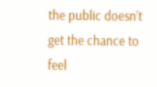the public doesn’t get the chance to feel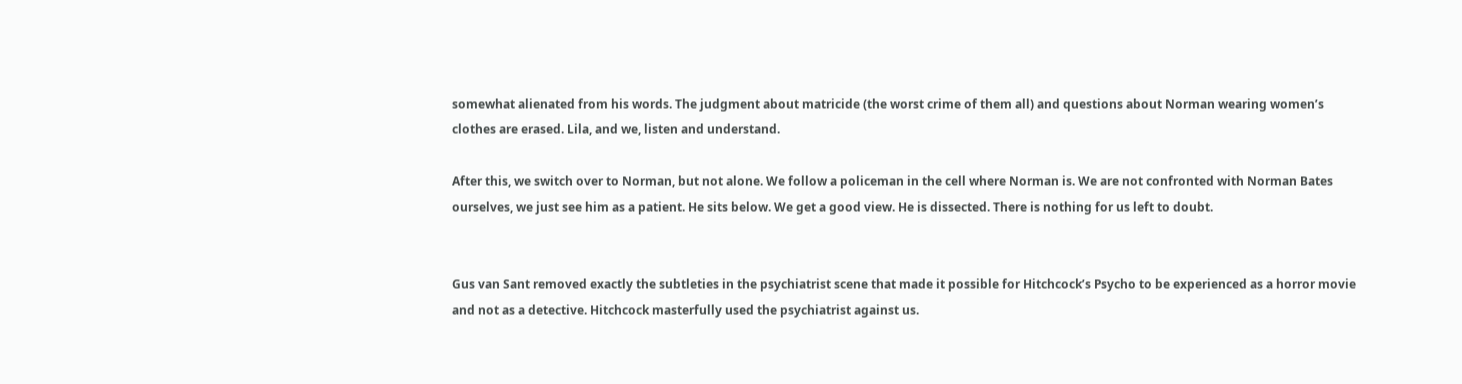somewhat alienated from his words. The judgment about matricide (the worst crime of them all) and questions about Norman wearing women’s clothes are erased. Lila, and we, listen and understand.

After this, we switch over to Norman, but not alone. We follow a policeman in the cell where Norman is. We are not confronted with Norman Bates ourselves, we just see him as a patient. He sits below. We get a good view. He is dissected. There is nothing for us left to doubt.


Gus van Sant removed exactly the subtleties in the psychiatrist scene that made it possible for Hitchcock’s Psycho to be experienced as a horror movie and not as a detective. Hitchcock masterfully used the psychiatrist against us.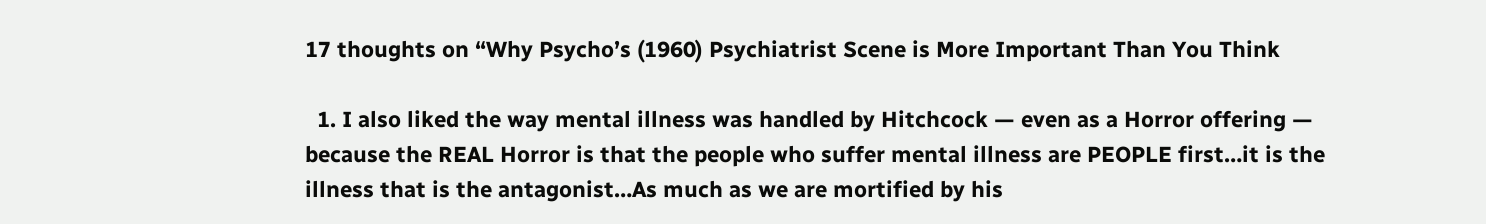17 thoughts on “Why Psycho’s (1960) Psychiatrist Scene is More Important Than You Think

  1. I also liked the way mental illness was handled by Hitchcock — even as a Horror offering — because the REAL Horror is that the people who suffer mental illness are PEOPLE first…it is the illness that is the antagonist…As much as we are mortified by his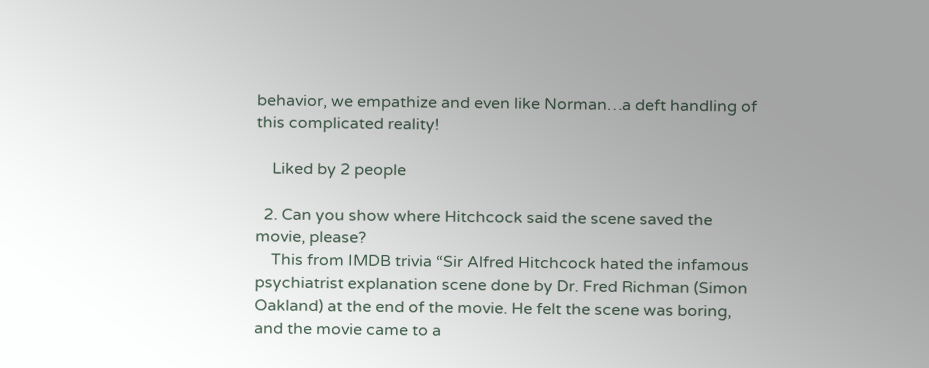behavior, we empathize and even like Norman…a deft handling of this complicated reality!

    Liked by 2 people

  2. Can you show where Hitchcock said the scene saved the movie, please?
    This from IMDB trivia “Sir Alfred Hitchcock hated the infamous psychiatrist explanation scene done by Dr. Fred Richman (Simon Oakland) at the end of the movie. He felt the scene was boring, and the movie came to a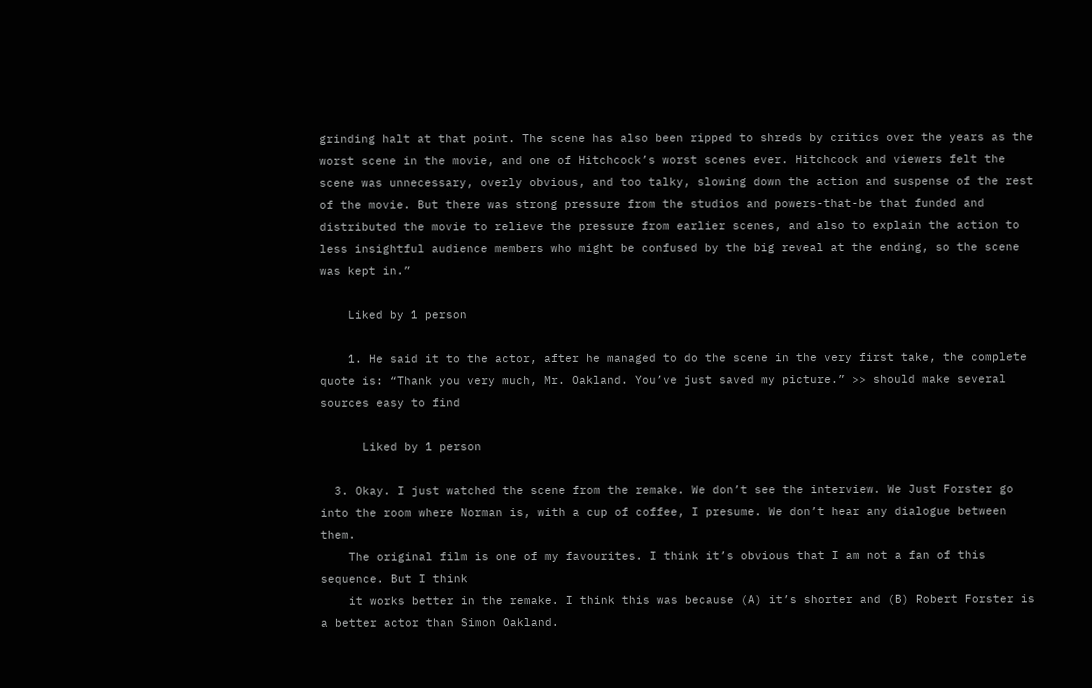grinding halt at that point. The scene has also been ripped to shreds by critics over the years as the worst scene in the movie, and one of Hitchcock’s worst scenes ever. Hitchcock and viewers felt the scene was unnecessary, overly obvious, and too talky, slowing down the action and suspense of the rest of the movie. But there was strong pressure from the studios and powers-that-be that funded and distributed the movie to relieve the pressure from earlier scenes, and also to explain the action to less insightful audience members who might be confused by the big reveal at the ending, so the scene was kept in.”

    Liked by 1 person

    1. He said it to the actor, after he managed to do the scene in the very first take, the complete quote is: “Thank you very much, Mr. Oakland. You’ve just saved my picture.” >> should make several sources easy to find

      Liked by 1 person

  3. Okay. I just watched the scene from the remake. We don’t see the interview. We Just Forster go into the room where Norman is, with a cup of coffee, I presume. We don’t hear any dialogue between them.
    The original film is one of my favourites. I think it’s obvious that I am not a fan of this sequence. But I think
    it works better in the remake. I think this was because (A) it’s shorter and (B) Robert Forster is a better actor than Simon Oakland.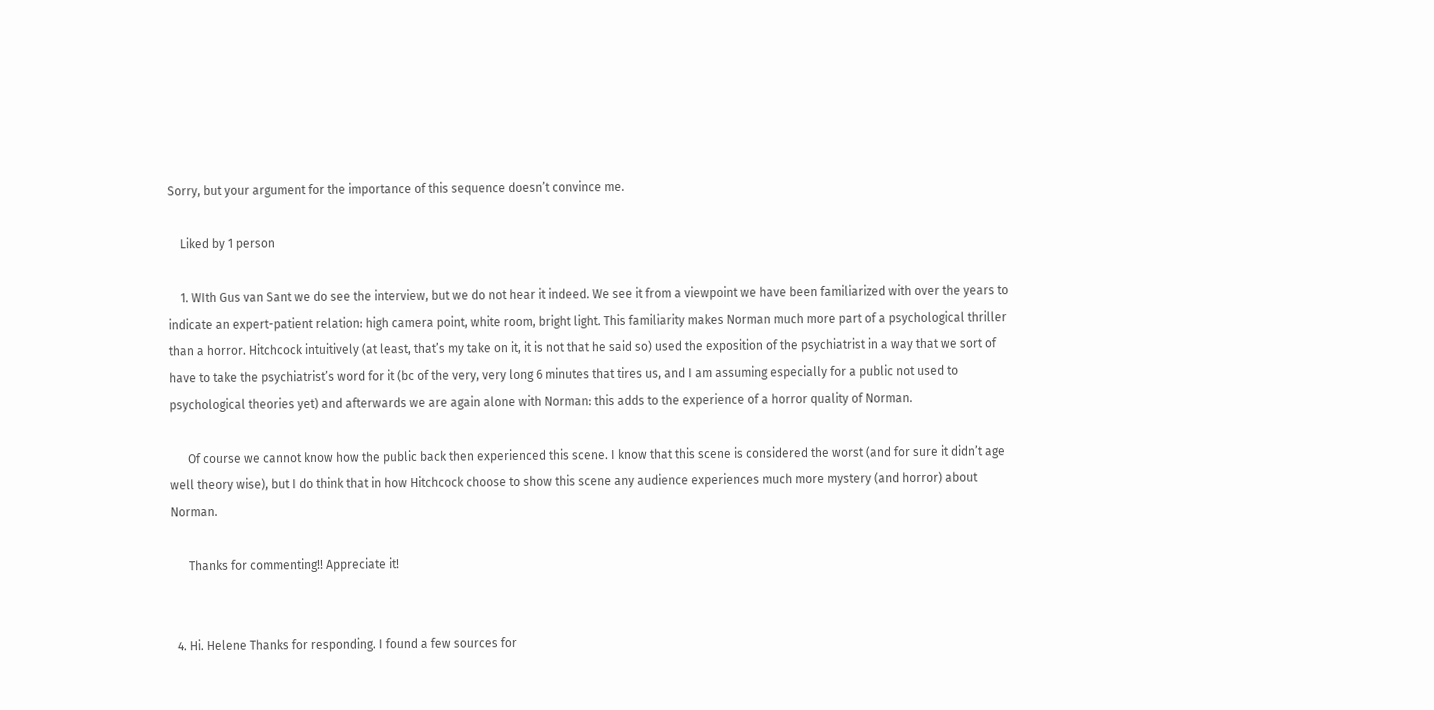Sorry, but your argument for the importance of this sequence doesn’t convince me.

    Liked by 1 person

    1. WIth Gus van Sant we do see the interview, but we do not hear it indeed. We see it from a viewpoint we have been familiarized with over the years to indicate an expert-patient relation: high camera point, white room, bright light. This familiarity makes Norman much more part of a psychological thriller than a horror. Hitchcock intuitively (at least, that’s my take on it, it is not that he said so) used the exposition of the psychiatrist in a way that we sort of have to take the psychiatrist’s word for it (bc of the very, very long 6 minutes that tires us, and I am assuming especially for a public not used to psychological theories yet) and afterwards we are again alone with Norman: this adds to the experience of a horror quality of Norman.

      Of course we cannot know how the public back then experienced this scene. I know that this scene is considered the worst (and for sure it didn’t age well theory wise), but I do think that in how Hitchcock choose to show this scene any audience experiences much more mystery (and horror) about Norman.

      Thanks for commenting!! Appreciate it!


  4. Hi. Helene Thanks for responding. I found a few sources for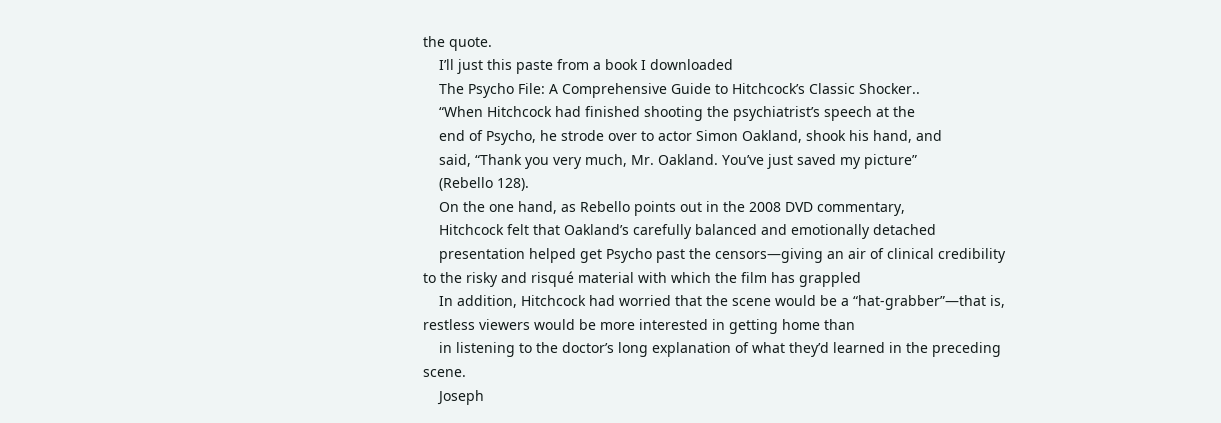the quote.
    I’ll just this paste from a book I downloaded
    The Psycho File: A Comprehensive Guide to Hitchcock’s Classic Shocker..
    “When Hitchcock had finished shooting the psychiatrist’s speech at the
    end of Psycho, he strode over to actor Simon Oakland, shook his hand, and
    said, “Thank you very much, Mr. Oakland. You’ve just saved my picture”
    (Rebello 128).
    On the one hand, as Rebello points out in the 2008 DVD commentary,
    Hitchcock felt that Oakland’s carefully balanced and emotionally detached
    presentation helped get Psycho past the censors—giving an air of clinical credibility to the risky and risqué material with which the film has grappled
    In addition, Hitchcock had worried that the scene would be a “hat-grabber”—that is, restless viewers would be more interested in getting home than
    in listening to the doctor’s long explanation of what they’d learned in the preceding scene.
    Joseph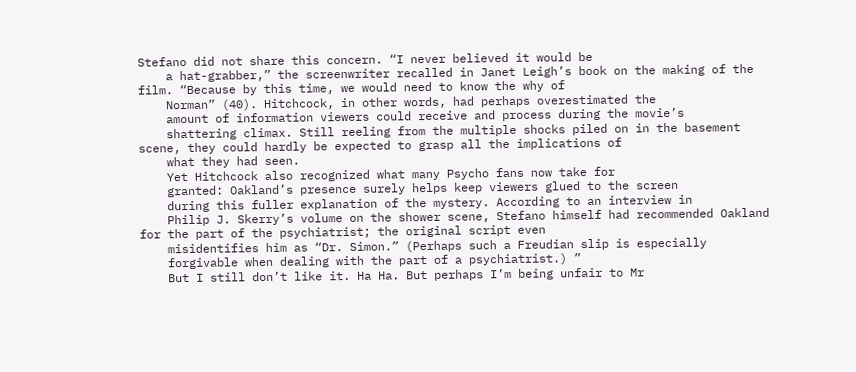Stefano did not share this concern. “I never believed it would be
    a hat-grabber,” the screenwriter recalled in Janet Leigh’s book on the making of the film. “Because by this time, we would need to know the why of
    Norman” (40). Hitchcock, in other words, had perhaps overestimated the
    amount of information viewers could receive and process during the movie’s
    shattering climax. Still reeling from the multiple shocks piled on in the basement scene, they could hardly be expected to grasp all the implications of
    what they had seen.
    Yet Hitchcock also recognized what many Psycho fans now take for
    granted: Oakland’s presence surely helps keep viewers glued to the screen
    during this fuller explanation of the mystery. According to an interview in
    Philip J. Skerry’s volume on the shower scene, Stefano himself had recommended Oakland for the part of the psychiatrist; the original script even
    misidentifies him as “Dr. Simon.” (Perhaps such a Freudian slip is especially
    forgivable when dealing with the part of a psychiatrist.) ”
    But I still don’t like it. Ha Ha. But perhaps I’m being unfair to Mr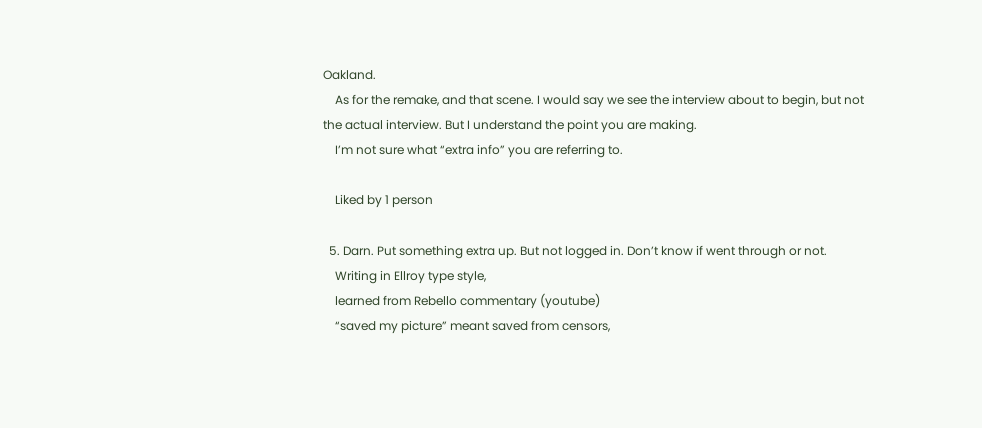Oakland.
    As for the remake, and that scene. I would say we see the interview about to begin, but not the actual interview. But I understand the point you are making.
    I’m not sure what “extra info” you are referring to.

    Liked by 1 person

  5. Darn. Put something extra up. But not logged in. Don’t know if went through or not.
    Writing in Ellroy type style,
    learned from Rebello commentary (youtube)
    “saved my picture” meant saved from censors,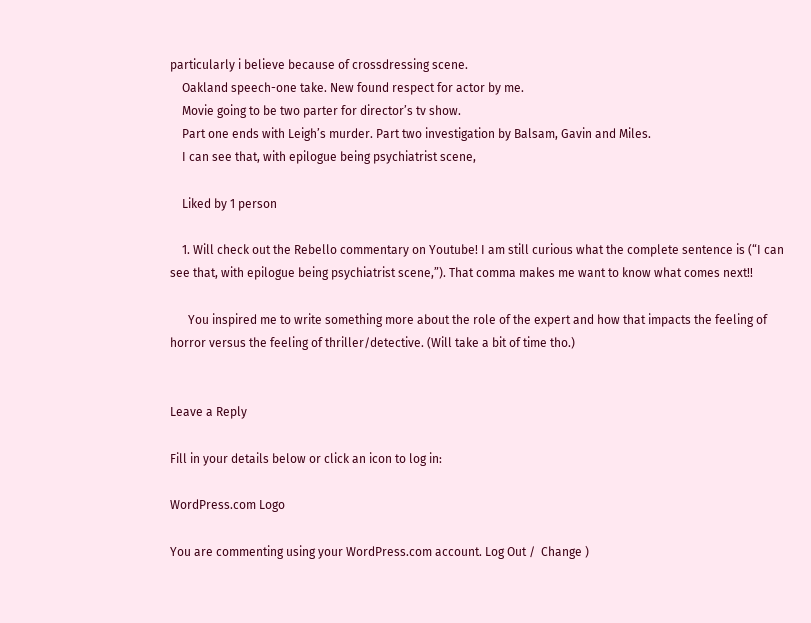particularly i believe because of crossdressing scene.
    Oakland speech-one take. New found respect for actor by me.
    Movie going to be two parter for director’s tv show.
    Part one ends with Leigh’s murder. Part two investigation by Balsam, Gavin and Miles.
    I can see that, with epilogue being psychiatrist scene,

    Liked by 1 person

    1. Will check out the Rebello commentary on Youtube! I am still curious what the complete sentence is (“I can see that, with epilogue being psychiatrist scene,”). That comma makes me want to know what comes next!!

      You inspired me to write something more about the role of the expert and how that impacts the feeling of horror versus the feeling of thriller/detective. (Will take a bit of time tho.)


Leave a Reply

Fill in your details below or click an icon to log in:

WordPress.com Logo

You are commenting using your WordPress.com account. Log Out /  Change )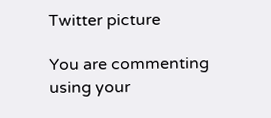Twitter picture

You are commenting using your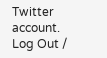Twitter account. Log Out /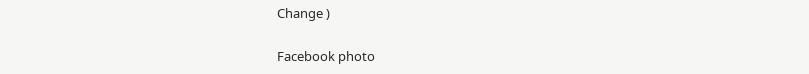Change )

Facebook photo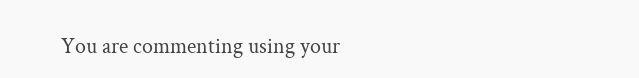You are commenting using your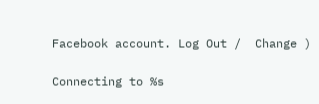Facebook account. Log Out /  Change )

Connecting to %s